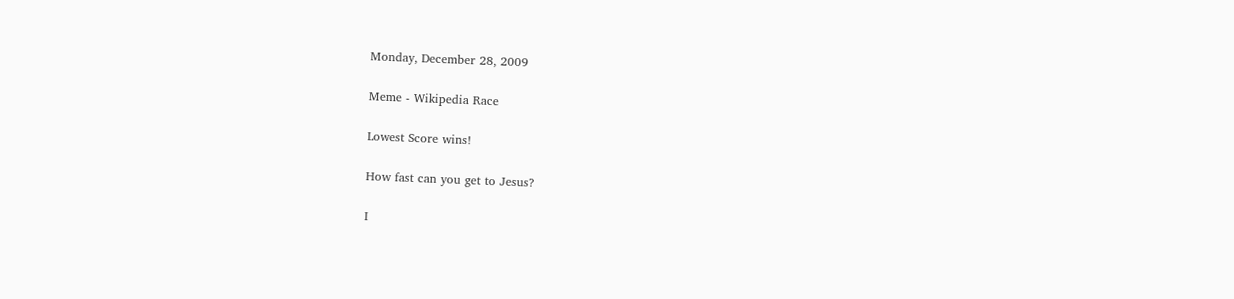Monday, December 28, 2009

Meme - Wikipedia Race

Lowest Score wins!

How fast can you get to Jesus?

I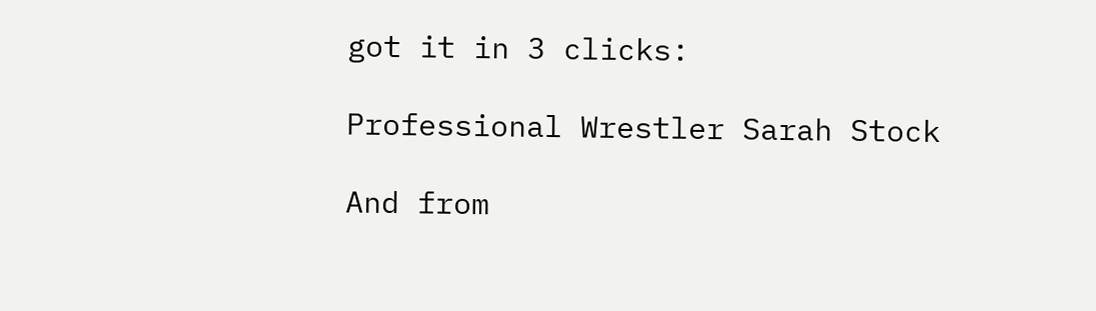got it in 3 clicks:

Professional Wrestler Sarah Stock

And from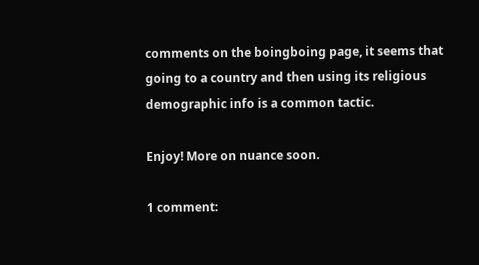comments on the boingboing page, it seems that going to a country and then using its religious demographic info is a common tactic.

Enjoy! More on nuance soon.

1 comment: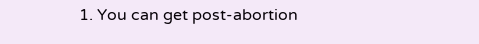1. You can get post-abortion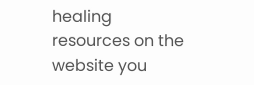healing resources on the website you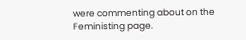were commenting about on the Feministing page.